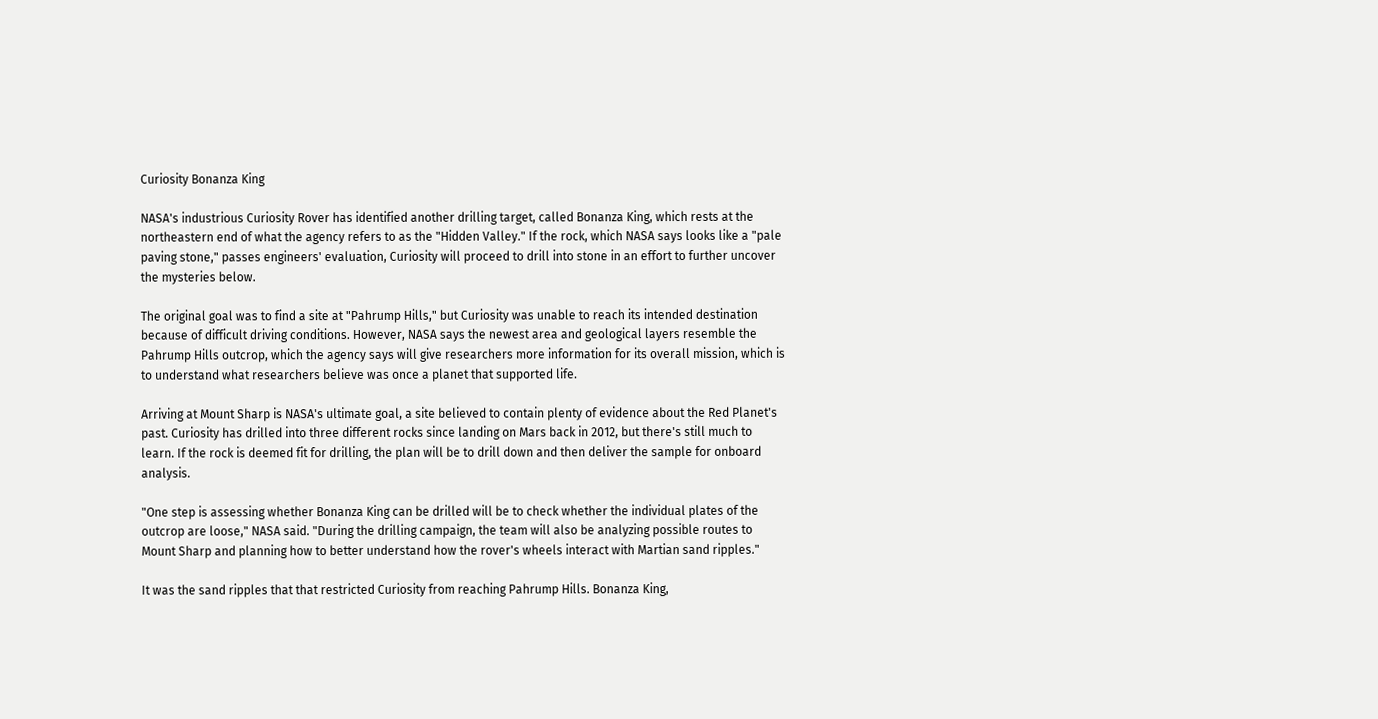Curiosity Bonanza King

NASA's industrious Curiosity Rover has identified another drilling target, called Bonanza King, which rests at the northeastern end of what the agency refers to as the "Hidden Valley." If the rock, which NASA says looks like a "pale paving stone," passes engineers' evaluation, Curiosity will proceed to drill into stone in an effort to further uncover the mysteries below.

The original goal was to find a site at "Pahrump Hills," but Curiosity was unable to reach its intended destination because of difficult driving conditions. However, NASA says the newest area and geological layers resemble the Pahrump Hills outcrop, which the agency says will give researchers more information for its overall mission, which is to understand what researchers believe was once a planet that supported life.

Arriving at Mount Sharp is NASA's ultimate goal, a site believed to contain plenty of evidence about the Red Planet's past. Curiosity has drilled into three different rocks since landing on Mars back in 2012, but there's still much to learn. If the rock is deemed fit for drilling, the plan will be to drill down and then deliver the sample for onboard analysis.

"One step is assessing whether Bonanza King can be drilled will be to check whether the individual plates of the outcrop are loose," NASA said. "During the drilling campaign, the team will also be analyzing possible routes to Mount Sharp and planning how to better understand how the rover's wheels interact with Martian sand ripples."

It was the sand ripples that that restricted Curiosity from reaching Pahrump Hills. Bonanza King,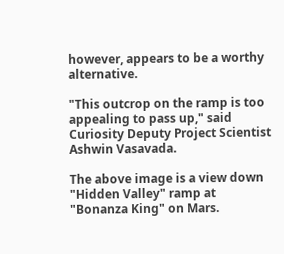however, appears to be a worthy alternative.

"This outcrop on the ramp is too appealing to pass up," said Curiosity Deputy Project Scientist Ashwin Vasavada.

The above image is a view down "Hidden Valley" ramp at "Bonanza King" on Mars.